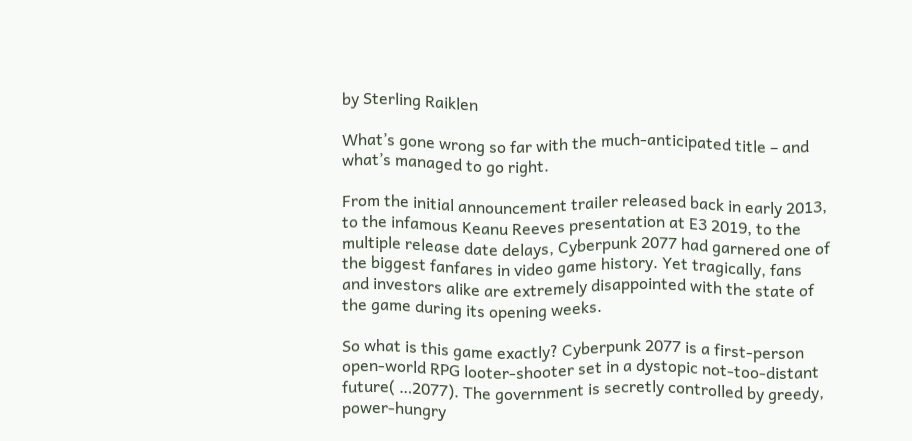by Sterling Raiklen

What’s gone wrong so far with the much-anticipated title – and what’s managed to go right.

From the initial announcement trailer released back in early 2013, to the infamous Keanu Reeves presentation at E3 2019, to the multiple release date delays, Cyberpunk 2077 had garnered one of the biggest fanfares in video game history. Yet tragically, fans and investors alike are extremely disappointed with the state of the game during its opening weeks.

So what is this game exactly? Cyberpunk 2077 is a first-person open-world RPG looter-shooter set in a dystopic not-too-distant future( …2077). The government is secretly controlled by greedy, power-hungry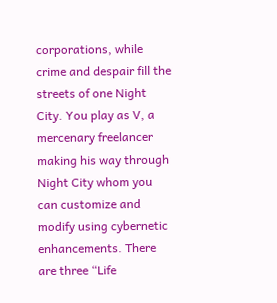corporations, while crime and despair fill the streets of one Night City. You play as V, a mercenary freelancer making his way through Night City whom you can customize and modify using cybernetic enhancements. There are three “Life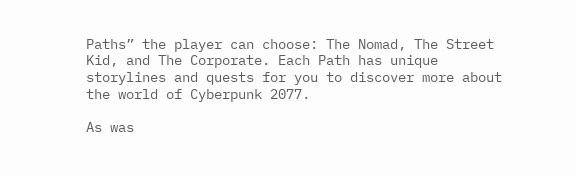Paths” the player can choose: The Nomad, The Street Kid, and The Corporate. Each Path has unique storylines and quests for you to discover more about the world of Cyberpunk 2077.

As was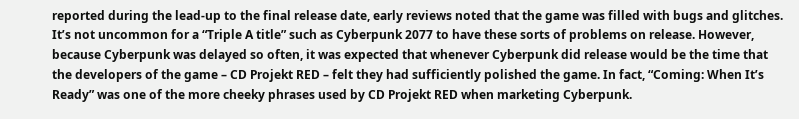reported during the lead-up to the final release date, early reviews noted that the game was filled with bugs and glitches. It’s not uncommon for a “Triple A title” such as Cyberpunk 2077 to have these sorts of problems on release. However, because Cyberpunk was delayed so often, it was expected that whenever Cyberpunk did release would be the time that the developers of the game – CD Projekt RED – felt they had sufficiently polished the game. In fact, “Coming: When It’s Ready” was one of the more cheeky phrases used by CD Projekt RED when marketing Cyberpunk.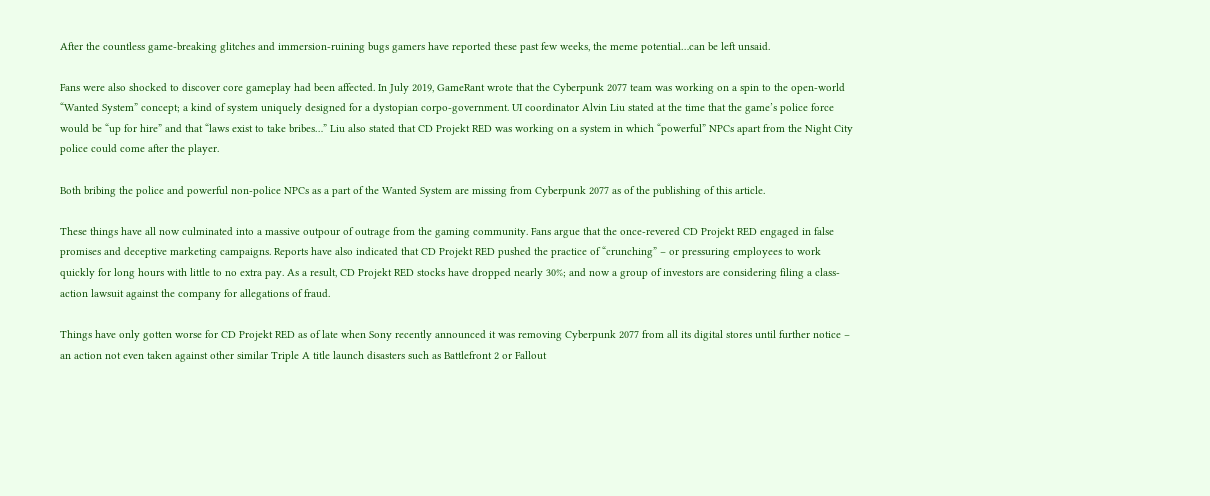After the countless game-breaking glitches and immersion-ruining bugs gamers have reported these past few weeks, the meme potential…can be left unsaid.

Fans were also shocked to discover core gameplay had been affected. In July 2019, GameRant wrote that the Cyberpunk 2077 team was working on a spin to the open-world “Wanted System” concept; a kind of system uniquely designed for a dystopian corpo-government. UI coordinator Alvin Liu stated at the time that the game’s police force would be “up for hire” and that “laws exist to take bribes…” Liu also stated that CD Projekt RED was working on a system in which “powerful” NPCs apart from the Night City police could come after the player.

Both bribing the police and powerful non-police NPCs as a part of the Wanted System are missing from Cyberpunk 2077 as of the publishing of this article.

These things have all now culminated into a massive outpour of outrage from the gaming community. Fans argue that the once-revered CD Projekt RED engaged in false promises and deceptive marketing campaigns. Reports have also indicated that CD Projekt RED pushed the practice of “crunching” – or pressuring employees to work quickly for long hours with little to no extra pay. As a result, CD Projekt RED stocks have dropped nearly 30%; and now a group of investors are considering filing a class-action lawsuit against the company for allegations of fraud.

Things have only gotten worse for CD Projekt RED as of late when Sony recently announced it was removing Cyberpunk 2077 from all its digital stores until further notice – an action not even taken against other similar Triple A title launch disasters such as Battlefront 2 or Fallout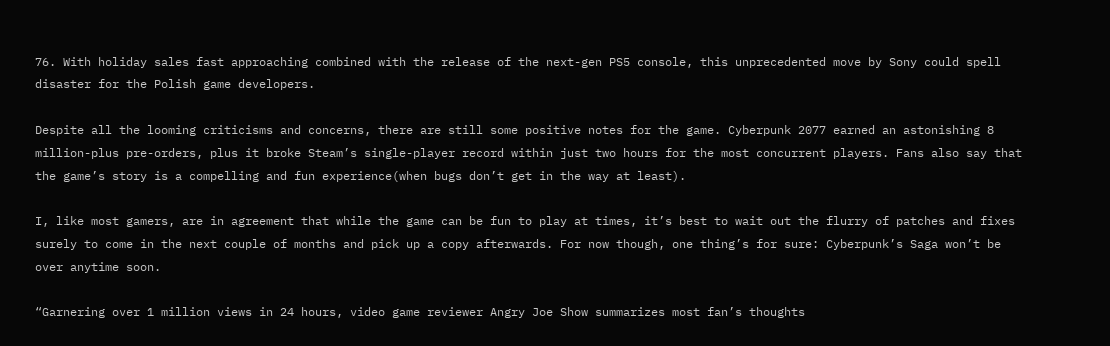76. With holiday sales fast approaching combined with the release of the next-gen PS5 console, this unprecedented move by Sony could spell disaster for the Polish game developers.

Despite all the looming criticisms and concerns, there are still some positive notes for the game. Cyberpunk 2077 earned an astonishing 8 million-plus pre-orders, plus it broke Steam’s single-player record within just two hours for the most concurrent players. Fans also say that the game’s story is a compelling and fun experience(when bugs don’t get in the way at least).

I, like most gamers, are in agreement that while the game can be fun to play at times, it’s best to wait out the flurry of patches and fixes surely to come in the next couple of months and pick up a copy afterwards. For now though, one thing’s for sure: Cyberpunk’s Saga won’t be over anytime soon.

“Garnering over 1 million views in 24 hours, video game reviewer Angry Joe Show summarizes most fan’s thoughts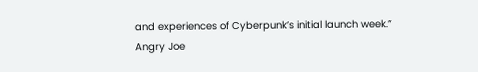and experiences of Cyberpunk’s initial launch week.”
Angry Joe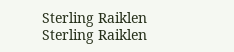Sterling Raiklen
Sterling Raiklen